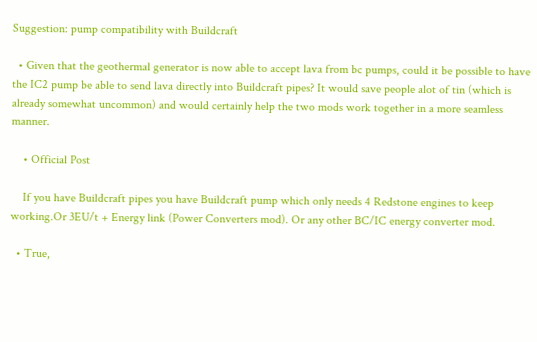Suggestion: pump compatibility with Buildcraft

  • Given that the geothermal generator is now able to accept lava from bc pumps, could it be possible to have the IC2 pump be able to send lava directly into Buildcraft pipes? It would save people alot of tin (which is already somewhat uncommon) and would certainly help the two mods work together in a more seamless manner.

    • Official Post

    If you have Buildcraft pipes you have Buildcraft pump which only needs 4 Redstone engines to keep working.Or 3EU/t + Energy link (Power Converters mod). Or any other BC/IC energy converter mod.

  • True,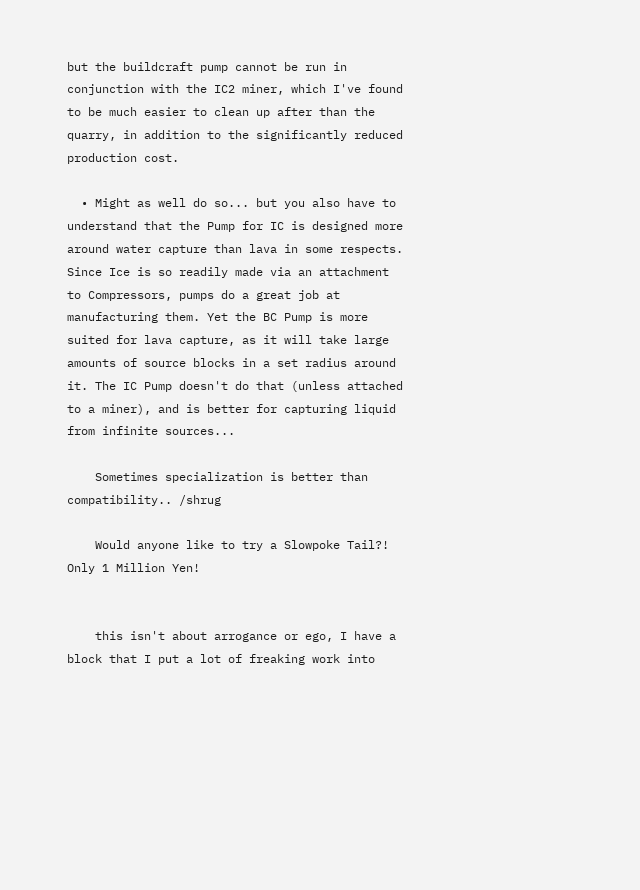but the buildcraft pump cannot be run in conjunction with the IC2 miner, which I've found to be much easier to clean up after than the quarry, in addition to the significantly reduced production cost.

  • Might as well do so... but you also have to understand that the Pump for IC is designed more around water capture than lava in some respects. Since Ice is so readily made via an attachment to Compressors, pumps do a great job at manufacturing them. Yet the BC Pump is more suited for lava capture, as it will take large amounts of source blocks in a set radius around it. The IC Pump doesn't do that (unless attached to a miner), and is better for capturing liquid from infinite sources...

    Sometimes specialization is better than compatibility.. /shrug

    Would anyone like to try a Slowpoke Tail?! Only 1 Million Yen!


    this isn't about arrogance or ego, I have a block that I put a lot of freaking work into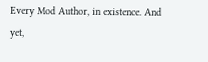Every Mod Author, in existence. And yet,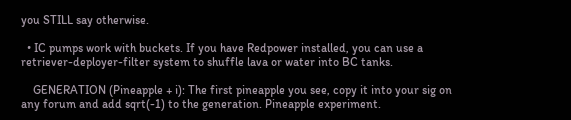you STILL say otherwise.

  • IC pumps work with buckets. If you have Redpower installed, you can use a retriever-deployer-filter system to shuffle lava or water into BC tanks.

    GENERATION (Pineapple + i): The first pineapple you see, copy it into your sig on any forum and add sqrt(-1) to the generation. Pineapple experiment.